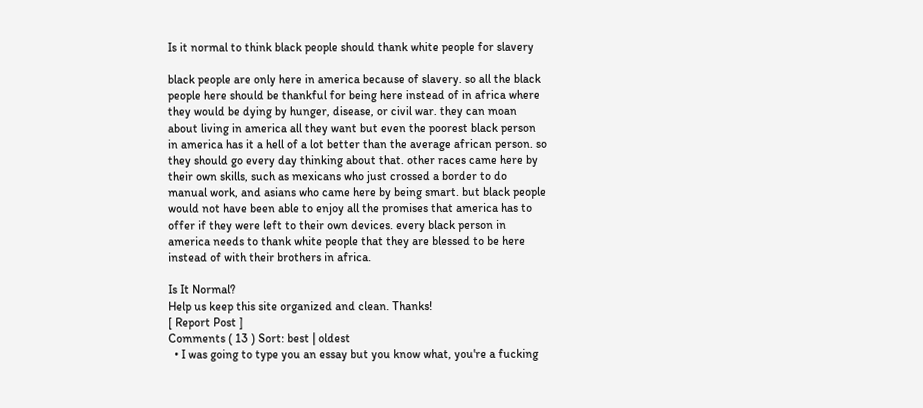Is it normal to think black people should thank white people for slavery

black people are only here in america because of slavery. so all the black people here should be thankful for being here instead of in africa where they would be dying by hunger, disease, or civil war. they can moan about living in america all they want but even the poorest black person in america has it a hell of a lot better than the average african person. so they should go every day thinking about that. other races came here by their own skills, such as mexicans who just crossed a border to do manual work, and asians who came here by being smart. but black people would not have been able to enjoy all the promises that america has to offer if they were left to their own devices. every black person in america needs to thank white people that they are blessed to be here instead of with their brothers in africa.

Is It Normal?
Help us keep this site organized and clean. Thanks!
[ Report Post ]
Comments ( 13 ) Sort: best | oldest
  • I was going to type you an essay but you know what, you're a fucking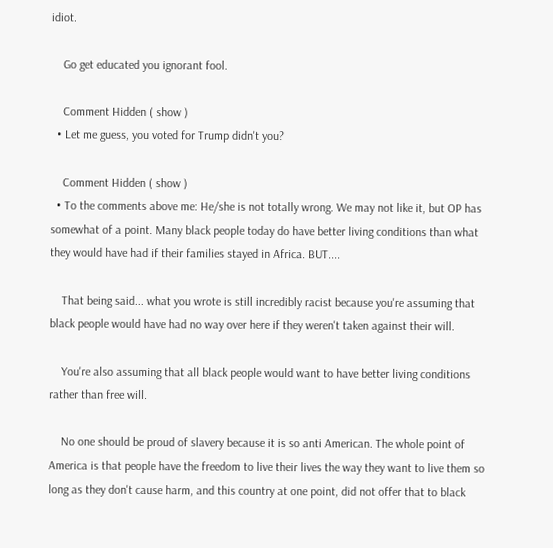idiot.

    Go get educated you ignorant fool.

    Comment Hidden ( show )
  • Let me guess, you voted for Trump didn't you?

    Comment Hidden ( show )
  • To the comments above me: He/she is not totally wrong. We may not like it, but OP has somewhat of a point. Many black people today do have better living conditions than what they would have had if their families stayed in Africa. BUT....

    That being said... what you wrote is still incredibly racist because you're assuming that black people would have had no way over here if they weren't taken against their will.

    You're also assuming that all black people would want to have better living conditions rather than free will.

    No one should be proud of slavery because it is so anti American. The whole point of America is that people have the freedom to live their lives the way they want to live them so long as they don't cause harm, and this country at one point, did not offer that to black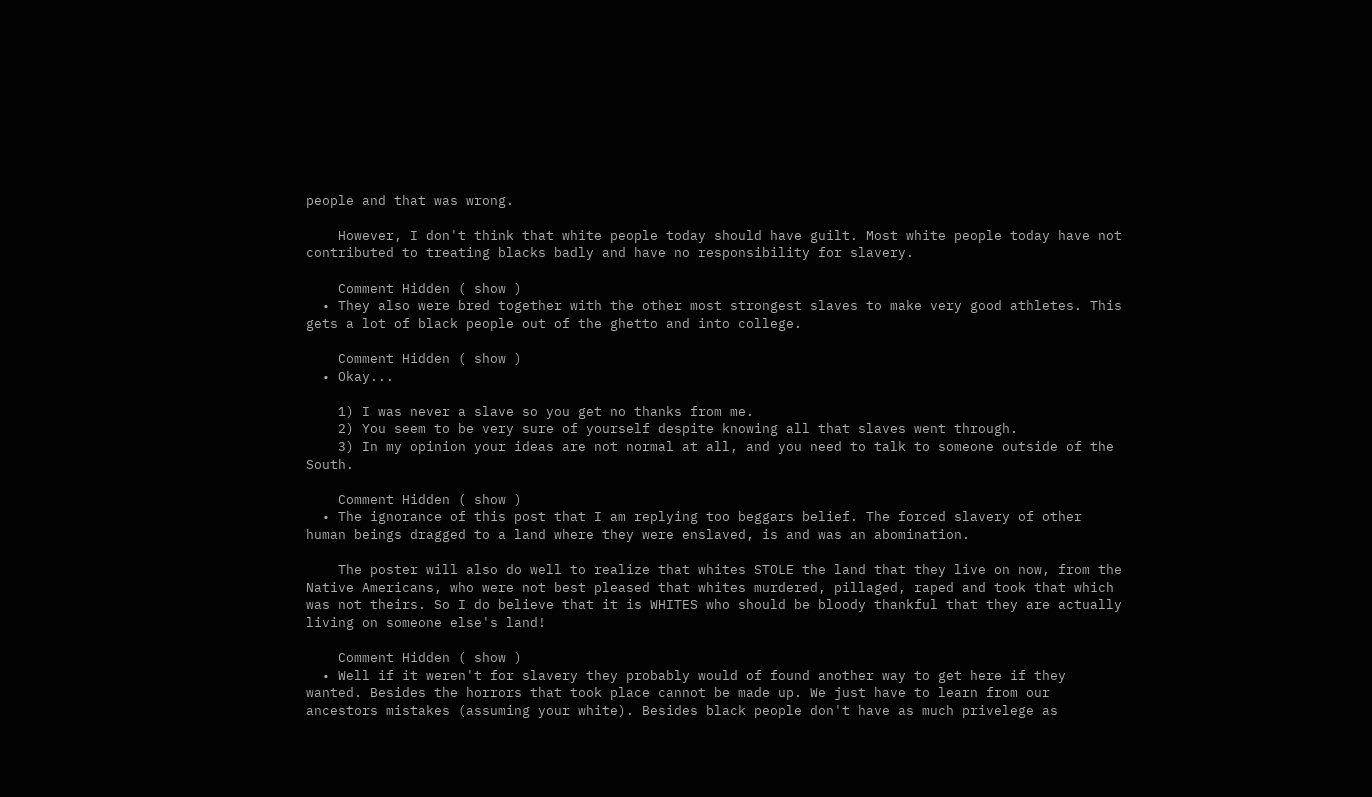people and that was wrong.

    However, I don't think that white people today should have guilt. Most white people today have not contributed to treating blacks badly and have no responsibility for slavery.

    Comment Hidden ( show )
  • They also were bred together with the other most strongest slaves to make very good athletes. This gets a lot of black people out of the ghetto and into college.

    Comment Hidden ( show )
  • Okay...

    1) I was never a slave so you get no thanks from me.
    2) You seem to be very sure of yourself despite knowing all that slaves went through.
    3) In my opinion your ideas are not normal at all, and you need to talk to someone outside of the South.

    Comment Hidden ( show )
  • The ignorance of this post that I am replying too beggars belief. The forced slavery of other human beings dragged to a land where they were enslaved, is and was an abomination.

    The poster will also do well to realize that whites STOLE the land that they live on now, from the Native Americans, who were not best pleased that whites murdered, pillaged, raped and took that which was not theirs. So I do believe that it is WHITES who should be bloody thankful that they are actually living on someone else's land!

    Comment Hidden ( show )
  • Well if it weren't for slavery they probably would of found another way to get here if they wanted. Besides the horrors that took place cannot be made up. We just have to learn from our ancestors mistakes (assuming your white). Besides black people don't have as much privelege as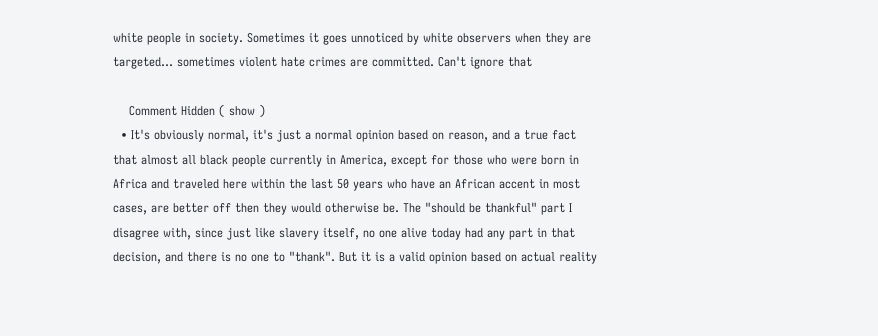white people in society. Sometimes it goes unnoticed by white observers when they are targeted... sometimes violent hate crimes are committed. Can't ignore that

    Comment Hidden ( show )
  • It's obviously normal, it's just a normal opinion based on reason, and a true fact that almost all black people currently in America, except for those who were born in Africa and traveled here within the last 50 years who have an African accent in most cases, are better off then they would otherwise be. The "should be thankful" part I disagree with, since just like slavery itself, no one alive today had any part in that decision, and there is no one to "thank". But it is a valid opinion based on actual reality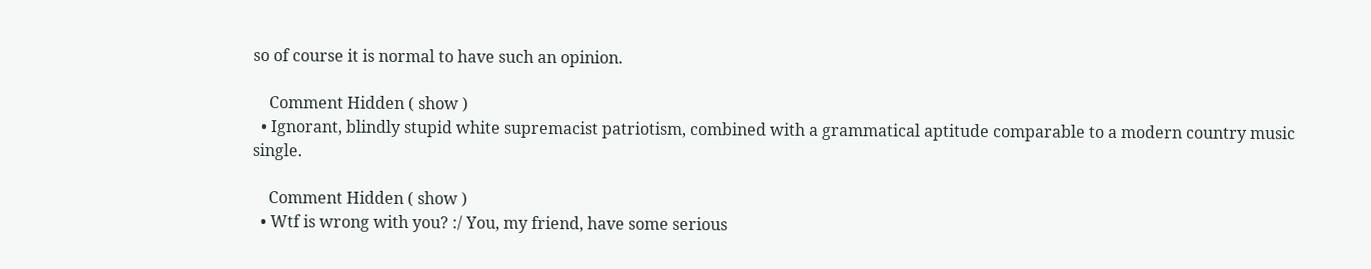so of course it is normal to have such an opinion.

    Comment Hidden ( show )
  • Ignorant, blindly stupid white supremacist patriotism, combined with a grammatical aptitude comparable to a modern country music single.

    Comment Hidden ( show )
  • Wtf is wrong with you? :/ You, my friend, have some serious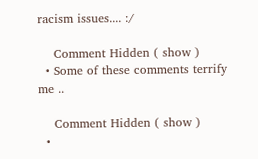racism issues.... :/

    Comment Hidden ( show )
  • Some of these comments terrify me ..

    Comment Hidden ( show )
  •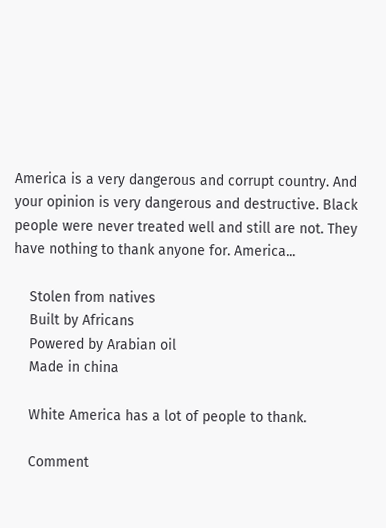America is a very dangerous and corrupt country. And your opinion is very dangerous and destructive. Black people were never treated well and still are not. They have nothing to thank anyone for. America...

    Stolen from natives
    Built by Africans
    Powered by Arabian oil
    Made in china

    White America has a lot of people to thank.

    Comment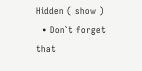Hidden ( show )
  • Don`t forget that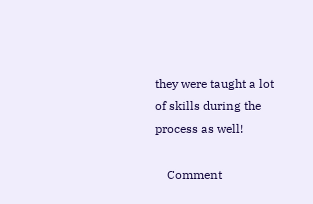they were taught a lot of skills during the process as well!

    Comment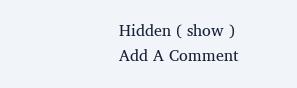Hidden ( show )
Add A Comment